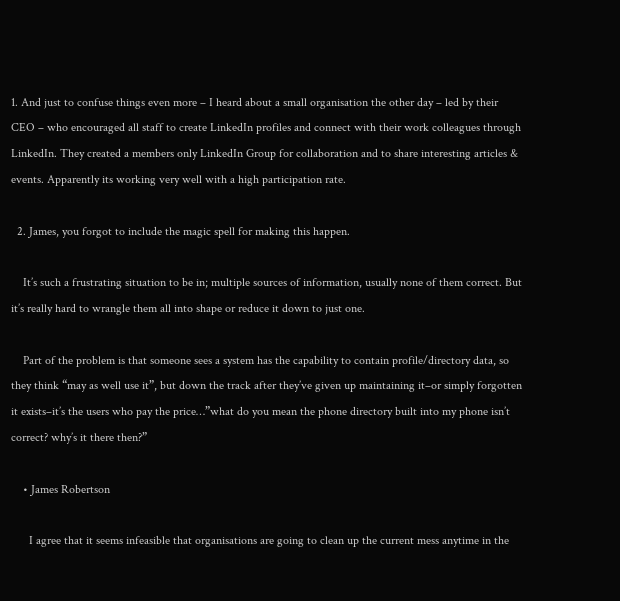1. And just to confuse things even more – I heard about a small organisation the other day – led by their CEO – who encouraged all staff to create LinkedIn profiles and connect with their work colleagues through LinkedIn. They created a members only LinkedIn Group for collaboration and to share interesting articles & events. Apparently its working very well with a high participation rate.

  2. James, you forgot to include the magic spell for making this happen.

    It’s such a frustrating situation to be in; multiple sources of information, usually none of them correct. But it’s really hard to wrangle them all into shape or reduce it down to just one.

    Part of the problem is that someone sees a system has the capability to contain profile/directory data, so they think “may as well use it”, but down the track after they’ve given up maintaining it–or simply forgotten it exists–it’s the users who pay the price…”what do you mean the phone directory built into my phone isn’t correct? why’s it there then?”

    • James Robertson

      I agree that it seems infeasible that organisations are going to clean up the current mess anytime in the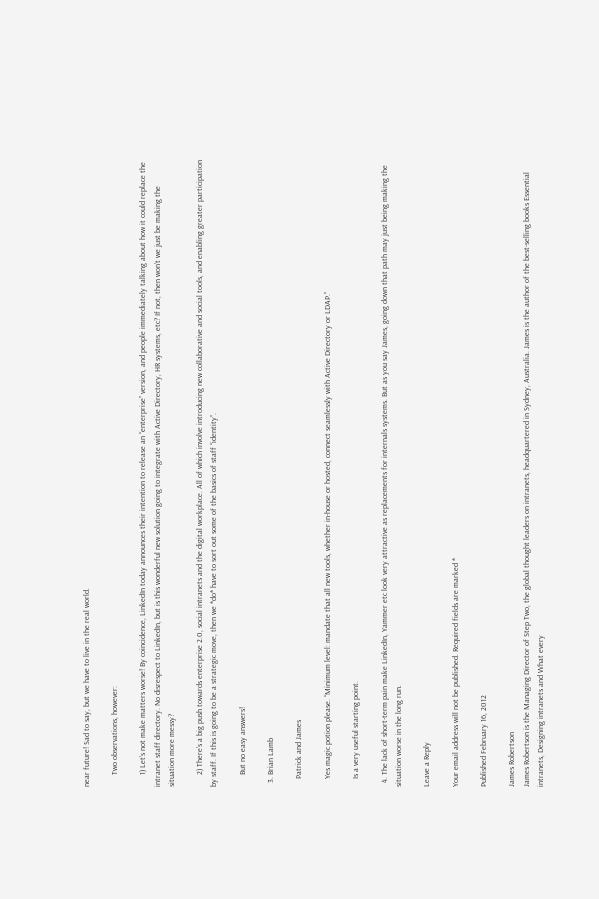near future! Sad to say, but we have to live in the real world.

      Two observations, however:

      1) Let’s not make matters worse! By coincidence, LinkedIn today announces their intention to release an “enterprise” version, and people immediately talking about how it could replace the intranet staff directory. No disrespect to LinkedIn, but is this wonderful new solution going to integrate with Active Directory, HR systems, etc? If not, then won’t we just be making the situation more messy?

      2) There’s a big push towards enterprise 2.0, social intranets and the digital workplace. All of which involve introducing new collaborative and social tools, and enabling greater participation by staff. If this is going to be a strategic move, then we *do* have to sort out some of the basics of staff “identity”.

      But no easy answers!

  3. Brian Lamb

    Patrick and James

    Yes magic potion please. “Minimum level: mandate that all new tools, whether in-house or hosted, connect seamlessly with Active Directory or LDAP.”

    Is a very useful starting point.

  4. The lack of short-term pain make LinkedIn, Yammer etc look very attractive as replacements for internals systems. But as you say James, going down that path may just being making the situation worse in the long run.

Leave a Reply

Your email address will not be published. Required fields are marked *

Published February 16, 2012

James Robertson
James Robertson is the Managing Director of Step Two, the global thought leaders on intranets, headquartered in Sydney, Australia. James is the author of the best-selling books Essential intranets, Designing intranets and What every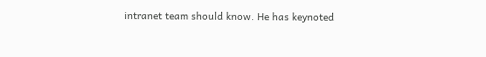intranet team should know. He has keynoted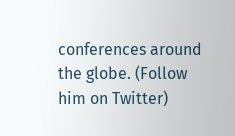conferences around the globe. (Follow him on Twitter)